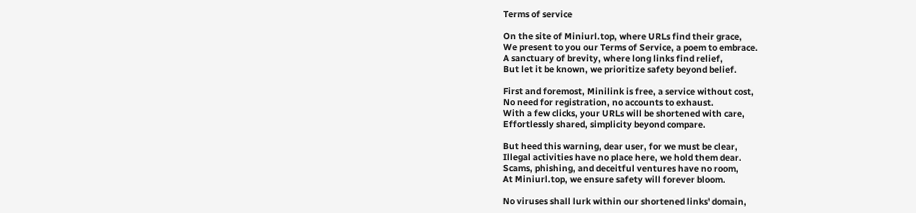Terms of service

On the site of Miniurl.top, where URLs find their grace,
We present to you our Terms of Service, a poem to embrace.
A sanctuary of brevity, where long links find relief,
But let it be known, we prioritize safety beyond belief.

First and foremost, Minilink is free, a service without cost,
No need for registration, no accounts to exhaust.
With a few clicks, your URLs will be shortened with care,
Effortlessly shared, simplicity beyond compare.

But heed this warning, dear user, for we must be clear,
Illegal activities have no place here, we hold them dear.
Scams, phishing, and deceitful ventures have no room,
At Miniurl.top, we ensure safety will forever bloom.

No viruses shall lurk within our shortened links' domain,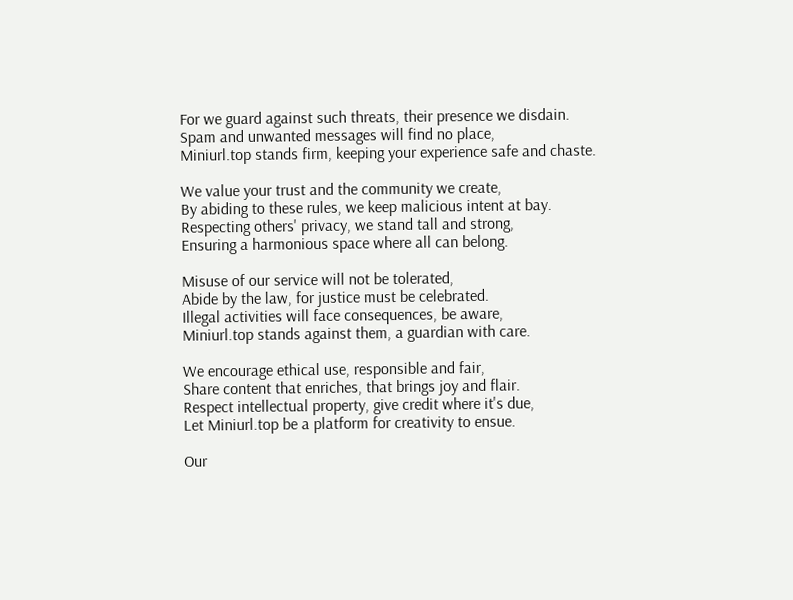For we guard against such threats, their presence we disdain.
Spam and unwanted messages will find no place,
Miniurl.top stands firm, keeping your experience safe and chaste.

We value your trust and the community we create,
By abiding to these rules, we keep malicious intent at bay.
Respecting others' privacy, we stand tall and strong,
Ensuring a harmonious space where all can belong.

Misuse of our service will not be tolerated,
Abide by the law, for justice must be celebrated.
Illegal activities will face consequences, be aware,
Miniurl.top stands against them, a guardian with care.

We encourage ethical use, responsible and fair,
Share content that enriches, that brings joy and flair.
Respect intellectual property, give credit where it's due,
Let Miniurl.top be a platform for creativity to ensue.

Our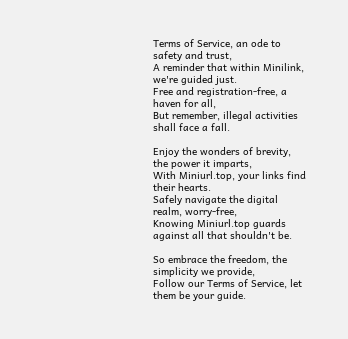Terms of Service, an ode to safety and trust,
A reminder that within Minilink, we're guided just.
Free and registration-free, a haven for all,
But remember, illegal activities shall face a fall.

Enjoy the wonders of brevity, the power it imparts,
With Miniurl.top, your links find their hearts.
Safely navigate the digital realm, worry-free,
Knowing Miniurl.top guards against all that shouldn't be.

So embrace the freedom, the simplicity we provide,
Follow our Terms of Service, let them be your guide.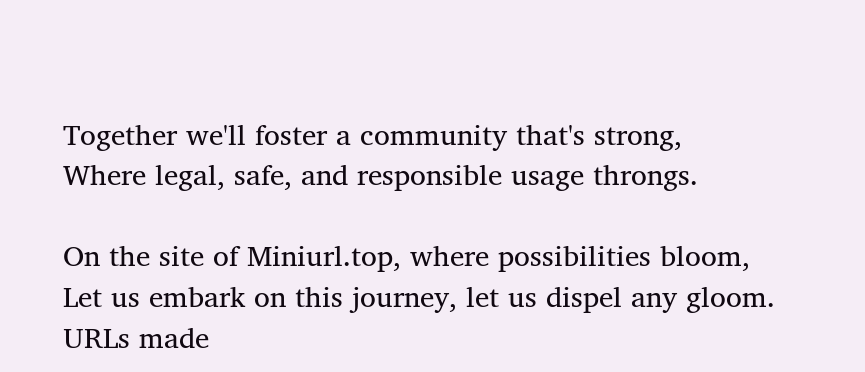Together we'll foster a community that's strong,
Where legal, safe, and responsible usage throngs.

On the site of Miniurl.top, where possibilities bloom,
Let us embark on this journey, let us dispel any gloom.
URLs made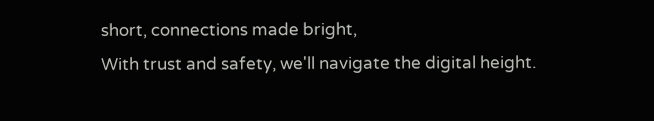short, connections made bright,
With trust and safety, we'll navigate the digital height.